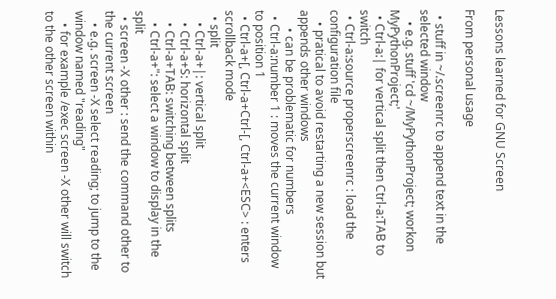Lessons learned for GNU Screen

From personal usage

  • stuff in ~/.screenrc to append text in the selected window
    • e.g. stuff 'cd ~/MyPythonProject; workon MyPythonProject;'
  • Ctrl-a:| for vertical split then Ctrl-a:TAB to switch
  • Ctrl-a:source properscreenrc : load the configuration file
    • pratical to avoid restarting a new session but appends other windows
      • can be problematic for numbers
  • Ctrl-a:number 1 : moves the current window to position 1
  • Ctrl-a+[, Ctrl-a+Ctrl-[, Ctrl-a+<ESC> : enters scrollback mode
  • split
    • Ctrl-a+|: vertical split
    • Ctrl-a+S: horizontal split
    • Ctrl-a+TAB: switching between splits
    • Ctrl-a+": select a window to display in the split
  • screen -X other : send the command other to the current screen
    • e.g. screen -X select reading; to jump to the window named "reading"
    • for example /exec screen -X other will switch to the other screen within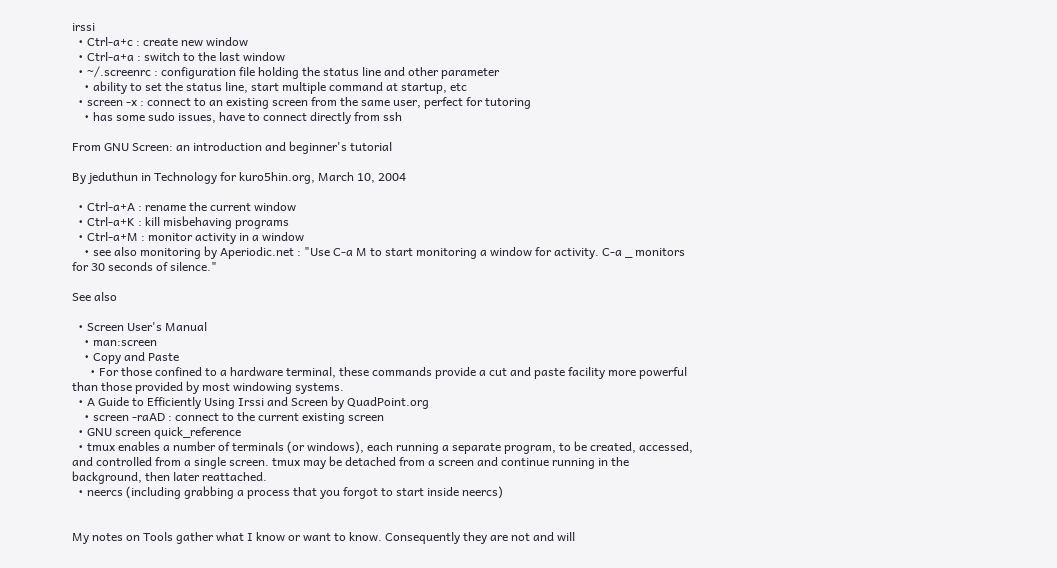irssi
  • Ctrl-a+c : create new window
  • Ctrl-a+a : switch to the last window
  • ~/.screenrc : configuration file holding the status line and other parameter
    • ability to set the status line, start multiple command at startup, etc
  • screen -x : connect to an existing screen from the same user, perfect for tutoring
    • has some sudo issues, have to connect directly from ssh

From GNU Screen: an introduction and beginner's tutorial

By jeduthun in Technology for kuro5hin.org, March 10, 2004

  • Ctrl-a+A : rename the current window
  • Ctrl-a+K : kill misbehaving programs
  • Ctrl-a+M : monitor activity in a window
    • see also monitoring by Aperiodic.net : "Use C-a M to start monitoring a window for activity. C-a _ monitors for 30 seconds of silence."

See also

  • Screen User's Manual
    • man:screen
    • Copy and Paste
      • For those confined to a hardware terminal, these commands provide a cut and paste facility more powerful than those provided by most windowing systems.
  • A Guide to Efficiently Using Irssi and Screen by QuadPoint.org
    • screen -raAD : connect to the current existing screen
  • GNU screen quick_reference
  • tmux enables a number of terminals (or windows), each running a separate program, to be created, accessed, and controlled from a single screen. tmux may be detached from a screen and continue running in the background, then later reattached.
  • neercs (including grabbing a process that you forgot to start inside neercs)


My notes on Tools gather what I know or want to know. Consequently they are not and will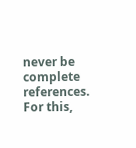never be complete references. For this,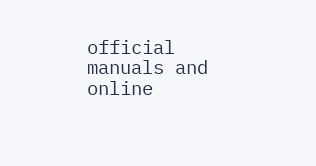official manuals and online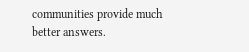communities provide much better answers.